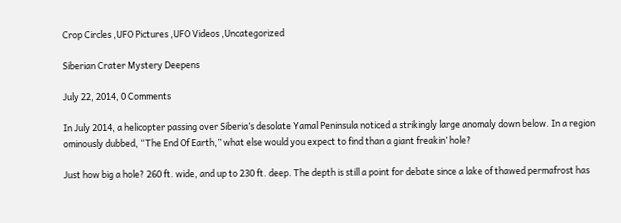Crop Circles ,UFO Pictures ,UFO Videos ,Uncategorized

Siberian Crater Mystery Deepens

July 22, 2014, 0 Comments

In July 2014, a helicopter passing over Siberia’s desolate Yamal Peninsula noticed a strikingly large anomaly down below. In a region ominously dubbed, “The End Of Earth,” what else would you expect to find than a giant freakin’ hole?

Just how big a hole? 260 ft. wide, and up to 230 ft. deep. The depth is still a point for debate since a lake of thawed permafrost has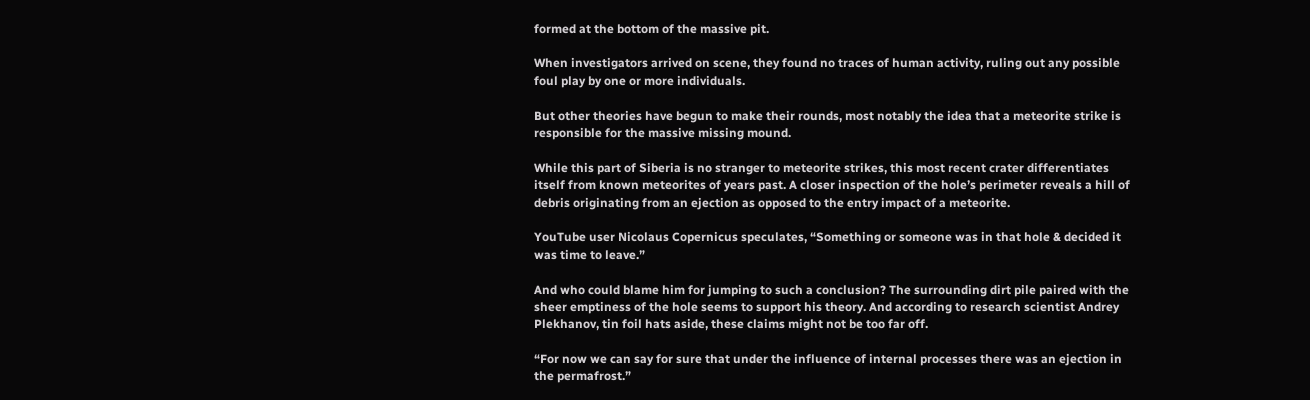formed at the bottom of the massive pit.

When investigators arrived on scene, they found no traces of human activity, ruling out any possible foul play by one or more individuals.

But other theories have begun to make their rounds, most notably the idea that a meteorite strike is responsible for the massive missing mound.

While this part of Siberia is no stranger to meteorite strikes, this most recent crater differentiates itself from known meteorites of years past. A closer inspection of the hole’s perimeter reveals a hill of debris originating from an ejection as opposed to the entry impact of a meteorite.

YouTube user Nicolaus Copernicus speculates, “Something or someone was in that hole & decided it was time to leave.”

And who could blame him for jumping to such a conclusion? The surrounding dirt pile paired with the sheer emptiness of the hole seems to support his theory. And according to research scientist Andrey Plekhanov, tin foil hats aside, these claims might not be too far off.

“For now we can say for sure that under the influence of internal processes there was an ejection in the permafrost.”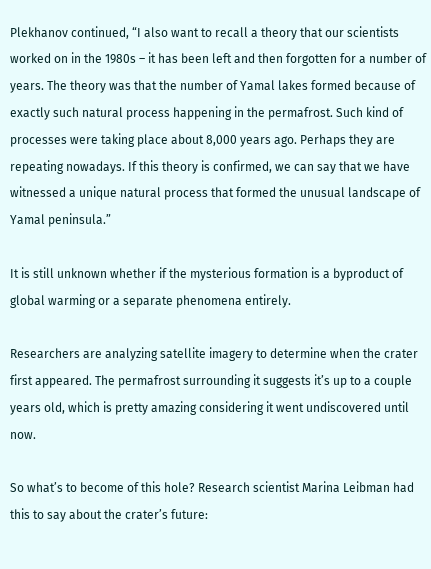Plekhanov continued, “I also want to recall a theory that our scientists worked on in the 1980s – it has been left and then forgotten for a number of years. The theory was that the number of Yamal lakes formed because of exactly such natural process happening in the permafrost. Such kind of processes were taking place about 8,000 years ago. Perhaps they are repeating nowadays. If this theory is confirmed, we can say that we have witnessed a unique natural process that formed the unusual landscape of Yamal peninsula.”

It is still unknown whether if the mysterious formation is a byproduct of global warming or a separate phenomena entirely.

Researchers are analyzing satellite imagery to determine when the crater first appeared. The permafrost surrounding it suggests it’s up to a couple years old, which is pretty amazing considering it went undiscovered until now.

So what’s to become of this hole? Research scientist Marina Leibman had this to say about the crater’s future: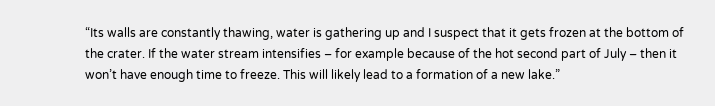“Its walls are constantly thawing, water is gathering up and I suspect that it gets frozen at the bottom of the crater. If the water stream intensifies – for example because of the hot second part of July – then it won’t have enough time to freeze. This will likely lead to a formation of a new lake.”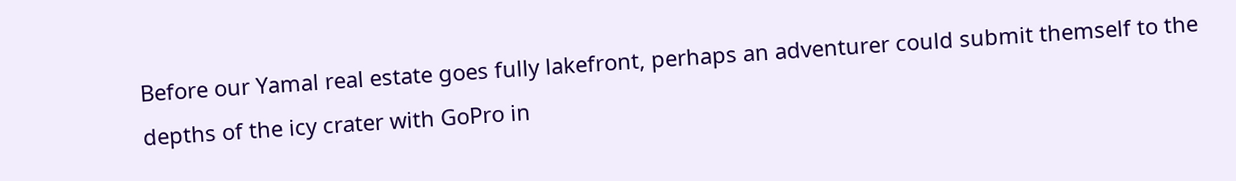Before our Yamal real estate goes fully lakefront, perhaps an adventurer could submit themself to the depths of the icy crater with GoPro in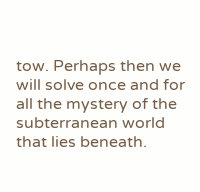tow. Perhaps then we will solve once and for all the mystery of the subterranean world that lies beneath.